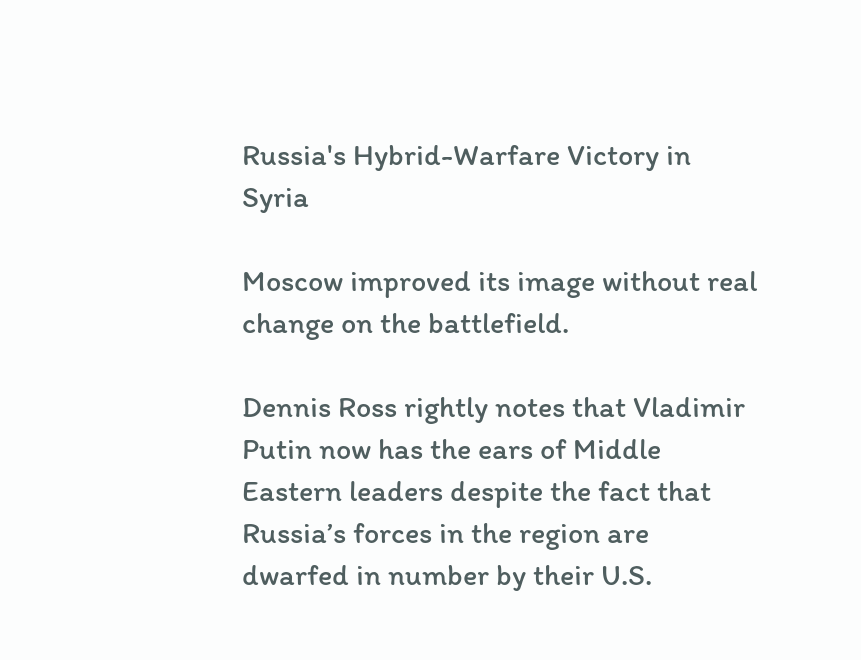Russia's Hybrid-Warfare Victory in Syria

Moscow improved its image without real change on the battlefield.

Dennis Ross rightly notes that Vladimir Putin now has the ears of Middle Eastern leaders despite the fact that Russia’s forces in the region are dwarfed in number by their U.S.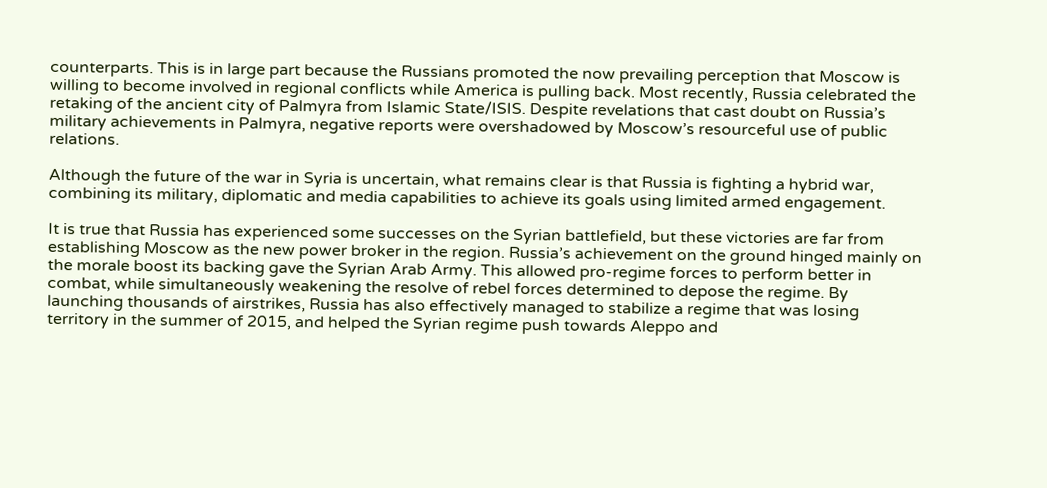counterparts. This is in large part because the Russians promoted the now prevailing perception that Moscow is willing to become involved in regional conflicts while America is pulling back. Most recently, Russia celebrated the retaking of the ancient city of Palmyra from Islamic State/ISIS. Despite revelations that cast doubt on Russia’s military achievements in Palmyra, negative reports were overshadowed by Moscow’s resourceful use of public relations.

Although the future of the war in Syria is uncertain, what remains clear is that Russia is fighting a hybrid war, combining its military, diplomatic and media capabilities to achieve its goals using limited armed engagement.

It is true that Russia has experienced some successes on the Syrian battlefield, but these victories are far from establishing Moscow as the new power broker in the region. Russia’s achievement on the ground hinged mainly on the morale boost its backing gave the Syrian Arab Army. This allowed pro-regime forces to perform better in combat, while simultaneously weakening the resolve of rebel forces determined to depose the regime. By launching thousands of airstrikes, Russia has also effectively managed to stabilize a regime that was losing territory in the summer of 2015, and helped the Syrian regime push towards Aleppo and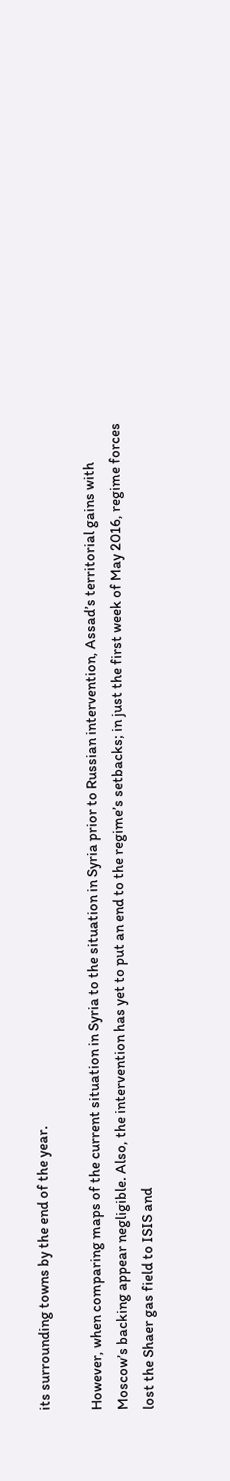its surrounding towns by the end of the year.

However, when comparing maps of the current situation in Syria to the situation in Syria prior to Russian intervention, Assad’s territorial gains with Moscow’s backing appear negligible. Also, the intervention has yet to put an end to the regime’s setbacks; in just the first week of May 2016, regime forces lost the Shaer gas field to ISIS and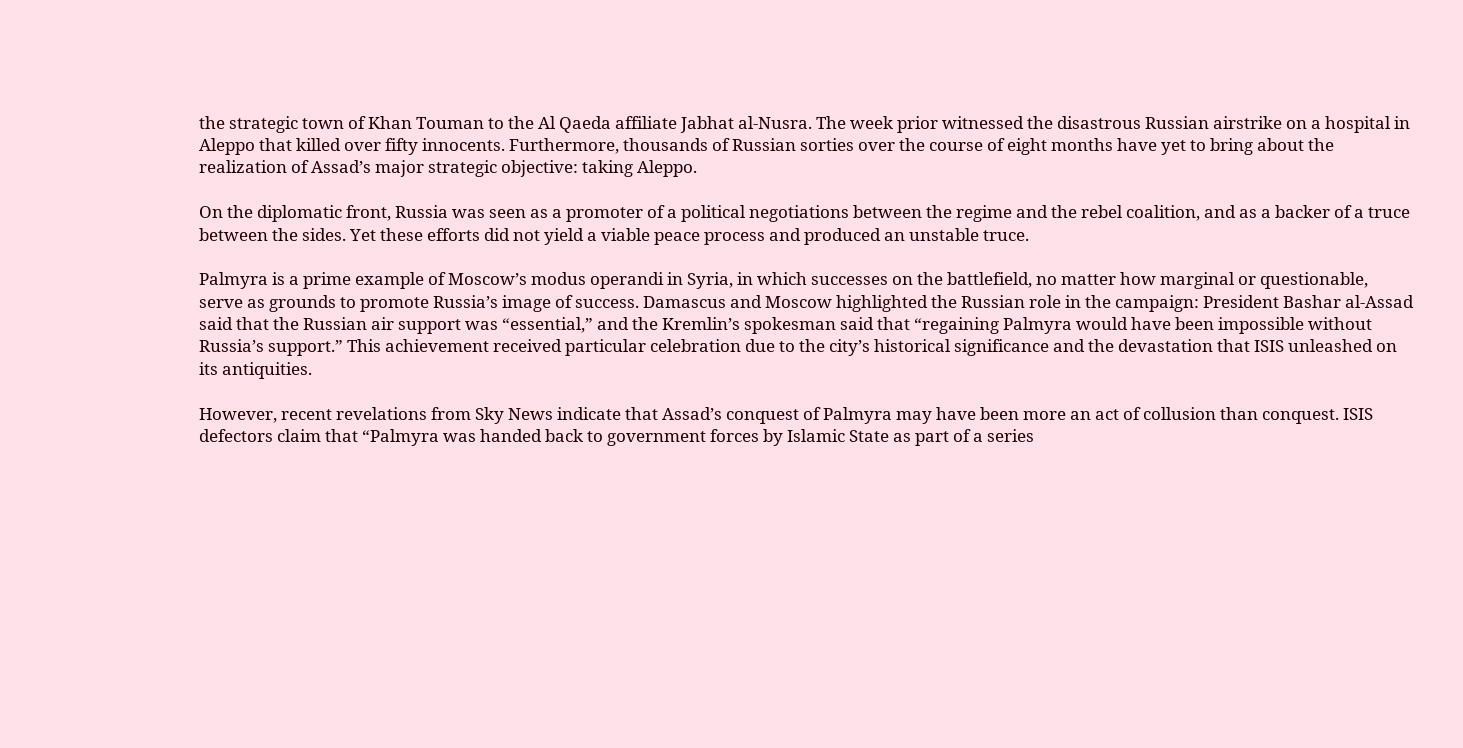the strategic town of Khan Touman to the Al Qaeda affiliate Jabhat al-Nusra. The week prior witnessed the disastrous Russian airstrike on a hospital in Aleppo that killed over fifty innocents. Furthermore, thousands of Russian sorties over the course of eight months have yet to bring about the realization of Assad’s major strategic objective: taking Aleppo.

On the diplomatic front, Russia was seen as a promoter of a political negotiations between the regime and the rebel coalition, and as a backer of a truce between the sides. Yet these efforts did not yield a viable peace process and produced an unstable truce.

Palmyra is a prime example of Moscow’s modus operandi in Syria, in which successes on the battlefield, no matter how marginal or questionable, serve as grounds to promote Russia’s image of success. Damascus and Moscow highlighted the Russian role in the campaign: President Bashar al-Assad said that the Russian air support was “essential,” and the Kremlin’s spokesman said that “regaining Palmyra would have been impossible without Russia’s support.” This achievement received particular celebration due to the city’s historical significance and the devastation that ISIS unleashed on its antiquities.

However, recent revelations from Sky News indicate that Assad’s conquest of Palmyra may have been more an act of collusion than conquest. ISIS defectors claim that “Palmyra was handed back to government forces by Islamic State as part of a series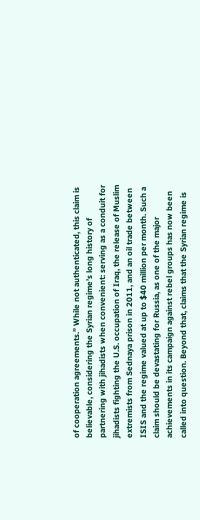of cooperation agreements.” While not authenticated, this claim is believable, considering the Syrian regime’s long history of partnering with jihadists when convenient: serving as a conduit for jihadists fighting the U.S. occupation of Iraq, the release of Muslim extremists from Sednaya prison in 2011, and an oil trade between ISIS and the regime valued at up to $40 million per month. Such a claim should be devastating for Russia, as one of the major achievements in its campaign against rebel groups has now been called into question. Beyond that, claims that the Syrian regime is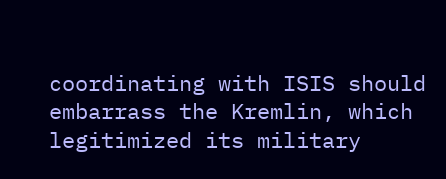coordinating with ISIS should embarrass the Kremlin, which legitimized its military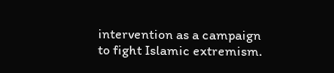intervention as a campaign to fight Islamic extremism.